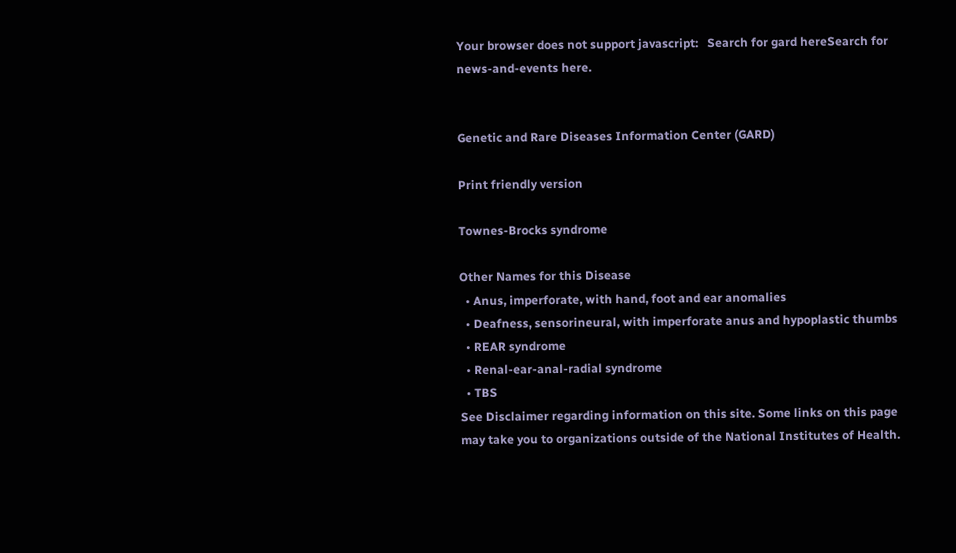Your browser does not support javascript:   Search for gard hereSearch for news-and-events here.


Genetic and Rare Diseases Information Center (GARD)

Print friendly version

Townes-Brocks syndrome

Other Names for this Disease
  • Anus, imperforate, with hand, foot and ear anomalies
  • Deafness, sensorineural, with imperforate anus and hypoplastic thumbs
  • REAR syndrome
  • Renal-ear-anal-radial syndrome
  • TBS
See Disclaimer regarding information on this site. Some links on this page may take you to organizations outside of the National Institutes of Health.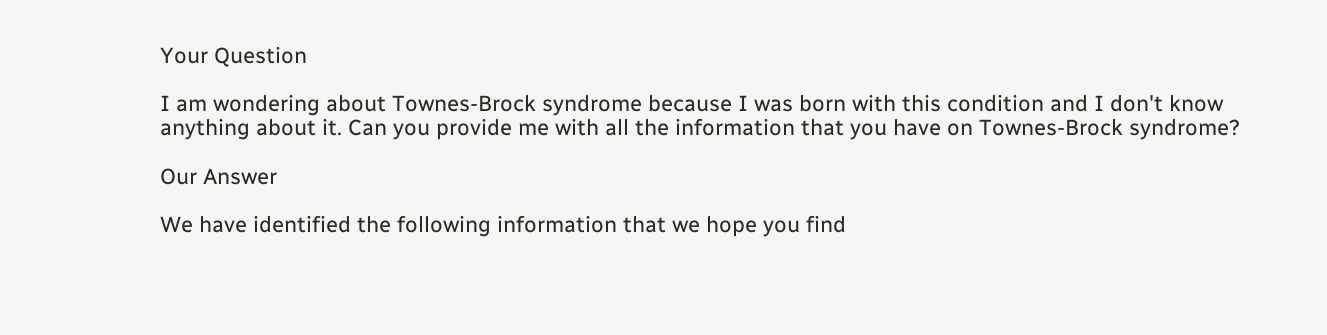Your Question

I am wondering about Townes-Brock syndrome because I was born with this condition and I don't know anything about it. Can you provide me with all the information that you have on Townes-Brock syndrome?

Our Answer

We have identified the following information that we hope you find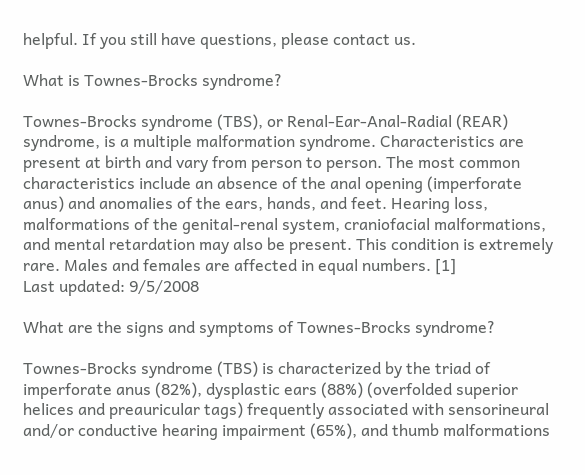helpful. If you still have questions, please contact us.

What is Townes-Brocks syndrome?

Townes-Brocks syndrome (TBS), or Renal-Ear-Anal-Radial (REAR) syndrome, is a multiple malformation syndrome. Characteristics are present at birth and vary from person to person. The most common characteristics include an absence of the anal opening (imperforate anus) and anomalies of the ears, hands, and feet. Hearing loss, malformations of the genital-renal system, craniofacial malformations, and mental retardation may also be present. This condition is extremely rare. Males and females are affected in equal numbers. [1]
Last updated: 9/5/2008

What are the signs and symptoms of Townes-Brocks syndrome?

Townes-Brocks syndrome (TBS) is characterized by the triad of imperforate anus (82%), dysplastic ears (88%) (overfolded superior helices and preauricular tags) frequently associated with sensorineural and/or conductive hearing impairment (65%), and thumb malformations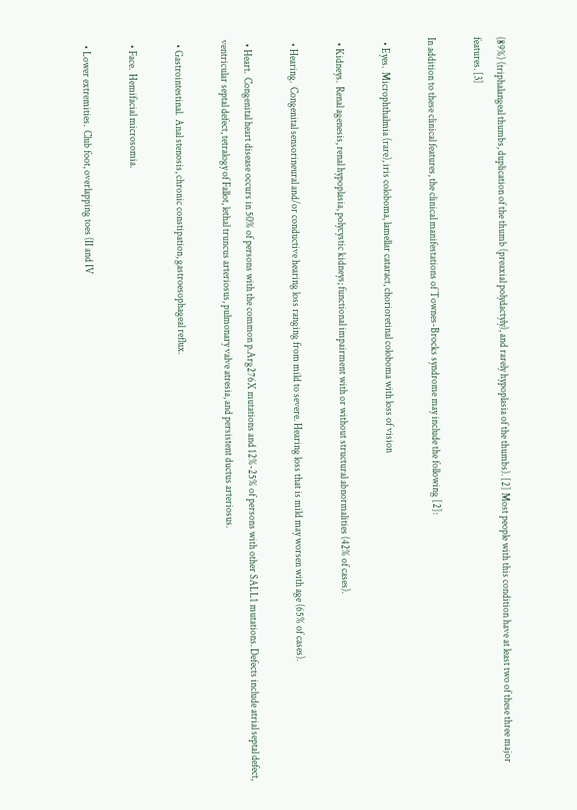(89%) (triphalangeal thumbs, duplication of the thumb (preaxial polydactyly), and rarely hypoplasia of the thumbs). [2] Most people with this condition have at least two of these three major features. [3]

In addition to these clinical features, the clinical manifestations of Townes-Brocks syndrome may include the following [2]:

  • Eyes.  Microphthalmia (rare), iris coloboma, lamellar cataract, chorioretinal coloboma with loss of vision

  • Kidneys.  Renal agenesis, renal hypoplasia, polycystic kidneys; functional impairment with or without structural abnormalities (42% of cases).

  • Hearing.  Congenital sensorineural and/or conductive hearing loss ranging from mild to severe. Hearing loss that is mild may worsen with age (65% of cases).

  • Heart.  Congenital heart disease occurs in 50% of persons with the common p.Arg276X mutations and 12%-25% of persons with other SALL1 mutations. Defects include atrial septal defect, ventricular septal defect, tetralogy of Fallot, lethal truncus arteriosus, pulmonary valve atresia, and persistent ductus arteriosus.

  • Gastrointestinal.  Anal stenosis, chronic constipation, gastroesophageal reflux.

  • Face.  Hemifacial microsomia.

  • Lower extremities.  Club foot, overlapping toes (II and IV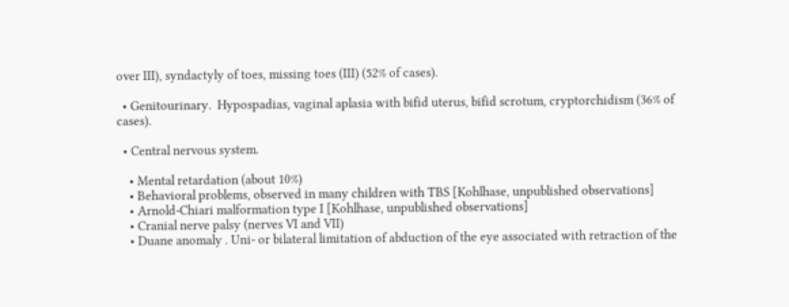over III), syndactyly of toes, missing toes (III) (52% of cases).

  • Genitourinary.  Hypospadias, vaginal aplasia with bifid uterus, bifid scrotum, cryptorchidism (36% of cases).

  • Central nervous system.

    • Mental retardation (about 10%)
    • Behavioral problems, observed in many children with TBS [Kohlhase, unpublished observations]
    • Arnold-Chiari malformation type I [Kohlhase, unpublished observations]
    • Cranial nerve palsy (nerves VI and VII)
    • Duane anomaly . Uni- or bilateral limitation of abduction of the eye associated with retraction of the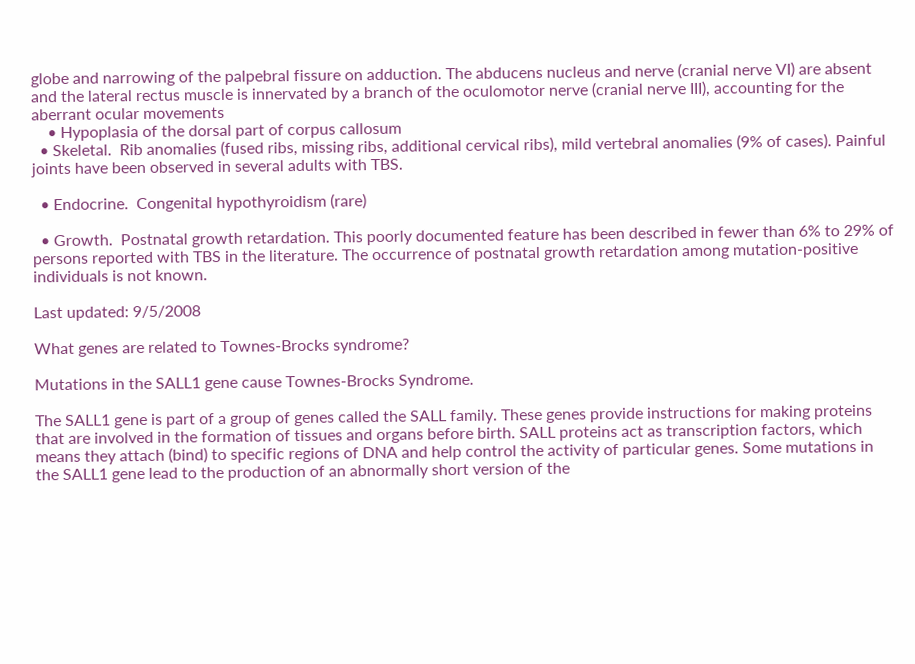globe and narrowing of the palpebral fissure on adduction. The abducens nucleus and nerve (cranial nerve VI) are absent and the lateral rectus muscle is innervated by a branch of the oculomotor nerve (cranial nerve III), accounting for the aberrant ocular movements
    • Hypoplasia of the dorsal part of corpus callosum
  • Skeletal.  Rib anomalies (fused ribs, missing ribs, additional cervical ribs), mild vertebral anomalies (9% of cases). Painful joints have been observed in several adults with TBS.

  • Endocrine.  Congenital hypothyroidism (rare)

  • Growth.  Postnatal growth retardation. This poorly documented feature has been described in fewer than 6% to 29% of persons reported with TBS in the literature. The occurrence of postnatal growth retardation among mutation-positive individuals is not known.

Last updated: 9/5/2008

What genes are related to Townes-Brocks syndrome?

Mutations in the SALL1 gene cause Townes-Brocks Syndrome.

The SALL1 gene is part of a group of genes called the SALL family. These genes provide instructions for making proteins that are involved in the formation of tissues and organs before birth. SALL proteins act as transcription factors, which means they attach (bind) to specific regions of DNA and help control the activity of particular genes. Some mutations in the SALL1 gene lead to the production of an abnormally short version of the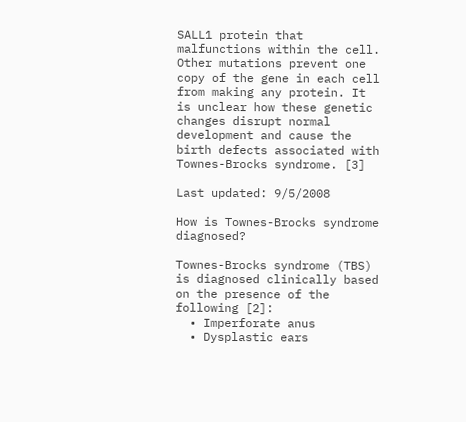SALL1 protein that malfunctions within the cell. Other mutations prevent one copy of the gene in each cell from making any protein. It is unclear how these genetic changes disrupt normal development and cause the birth defects associated with Townes-Brocks syndrome. [3]

Last updated: 9/5/2008

How is Townes-Brocks syndrome diagnosed?

Townes-Brocks syndrome (TBS) is diagnosed clinically based on the presence of the following [2]:
  • Imperforate anus
  • Dysplastic ears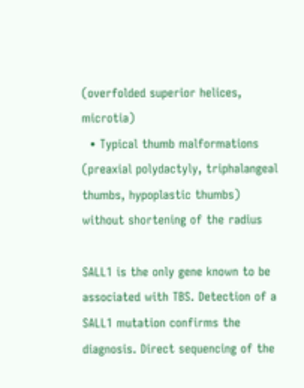(overfolded superior helices, microtia)
  • Typical thumb malformations (preaxial polydactyly, triphalangeal thumbs, hypoplastic thumbs) without shortening of the radius

SALL1 is the only gene known to be associated with TBS. Detection of a SALL1 mutation confirms the diagnosis. Direct sequencing of the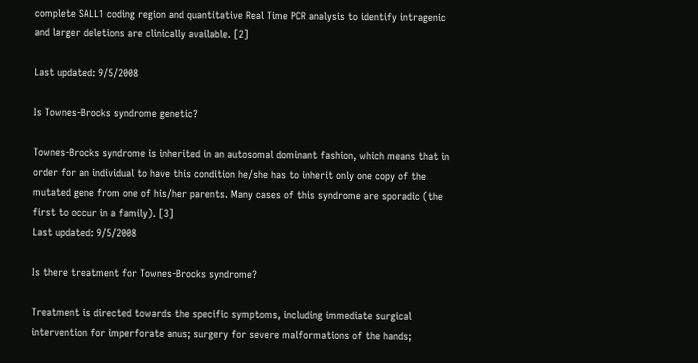complete SALL1 coding region and quantitative Real Time PCR analysis to identify intragenic and larger deletions are clinically available. [2]

Last updated: 9/5/2008

Is Townes-Brocks syndrome genetic?

Townes-Brocks syndrome is inherited in an autosomal dominant fashion, which means that in order for an individual to have this condition he/she has to inherit only one copy of the mutated gene from one of his/her parents. Many cases of this syndrome are sporadic (the first to occur in a family). [3]
Last updated: 9/5/2008

Is there treatment for Townes-Brocks syndrome?

Treatment is directed towards the specific symptoms, including immediate surgical intervention for imperforate anus; surgery for severe malformations of the hands;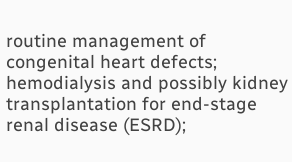routine management of congenital heart defects; hemodialysis and possibly kidney transplantation for end-stage renal disease (ESRD);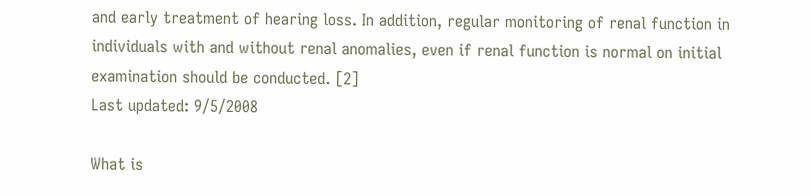and early treatment of hearing loss. In addition, regular monitoring of renal function in individuals with and without renal anomalies, even if renal function is normal on initial examination should be conducted. [2]
Last updated: 9/5/2008

What is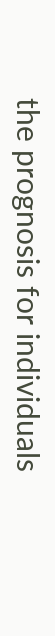the prognosis for individuals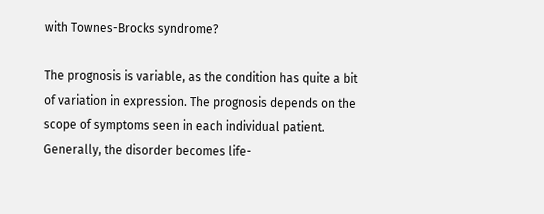with Townes-Brocks syndrome?

The prognosis is variable, as the condition has quite a bit of variation in expression. The prognosis depends on the scope of symptoms seen in each individual patient. Generally, the disorder becomes life-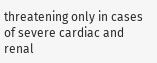threatening only in cases of severe cardiac and renal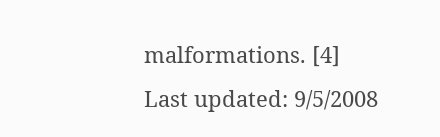malformations. [4]
Last updated: 9/5/2008